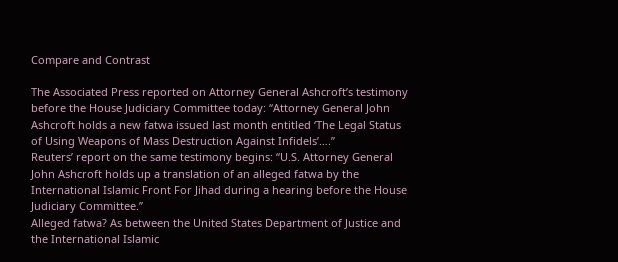Compare and Contrast

The Associated Press reported on Attorney General Ashcroft’s testimony before the House Judiciary Committee today: “Attorney General John Ashcroft holds a new fatwa issued last month entitled ‘The Legal Status of Using Weapons of Mass Destruction Against Infidels’….”
Reuters’ report on the same testimony begins: “U.S. Attorney General John Ashcroft holds up a translation of an alleged fatwa by the International Islamic Front For Jihad during a hearing before the House Judiciary Committee.”
Alleged fatwa? As between the United States Department of Justice and the International Islamic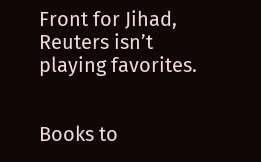Front for Jihad, Reuters isn’t playing favorites.


Books to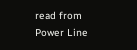read from Power Line